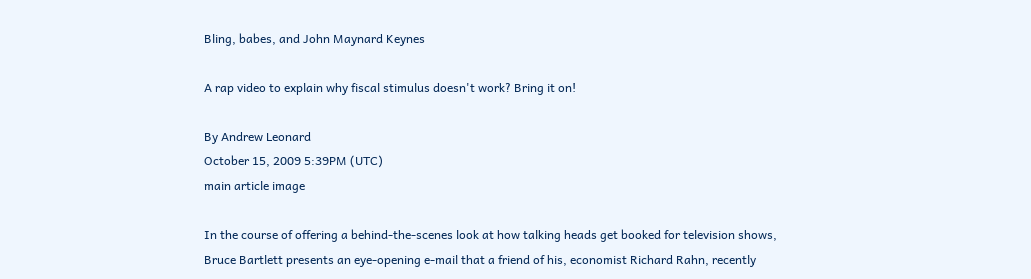Bling, babes, and John Maynard Keynes

A rap video to explain why fiscal stimulus doesn't work? Bring it on!

By Andrew Leonard
October 15, 2009 5:39PM (UTC)
main article image

In the course of offering a behind-the-scenes look at how talking heads get booked for television shows, Bruce Bartlett presents an eye-opening e-mail that a friend of his, economist Richard Rahn, recently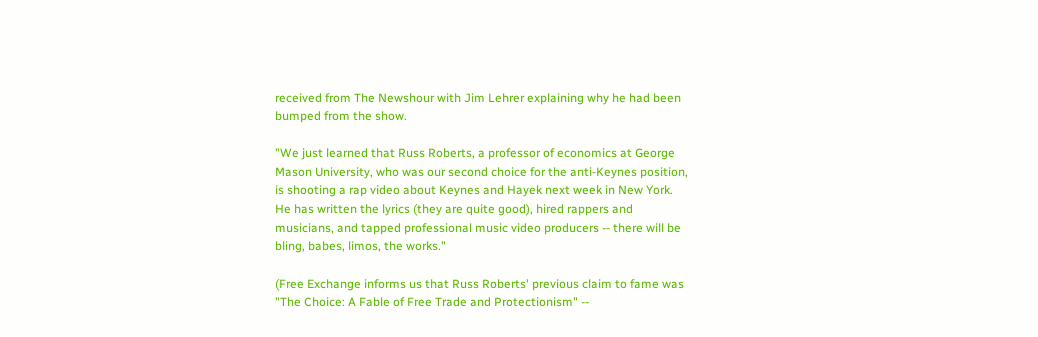received from The Newshour with Jim Lehrer explaining why he had been bumped from the show.

"We just learned that Russ Roberts, a professor of economics at George Mason University, who was our second choice for the anti-Keynes position, is shooting a rap video about Keynes and Hayek next week in New York. He has written the lyrics (they are quite good), hired rappers and musicians, and tapped professional music video producers -- there will be bling, babes, limos, the works."

(Free Exchange informs us that Russ Roberts' previous claim to fame was "The Choice: A Fable of Free Trade and Protectionism" --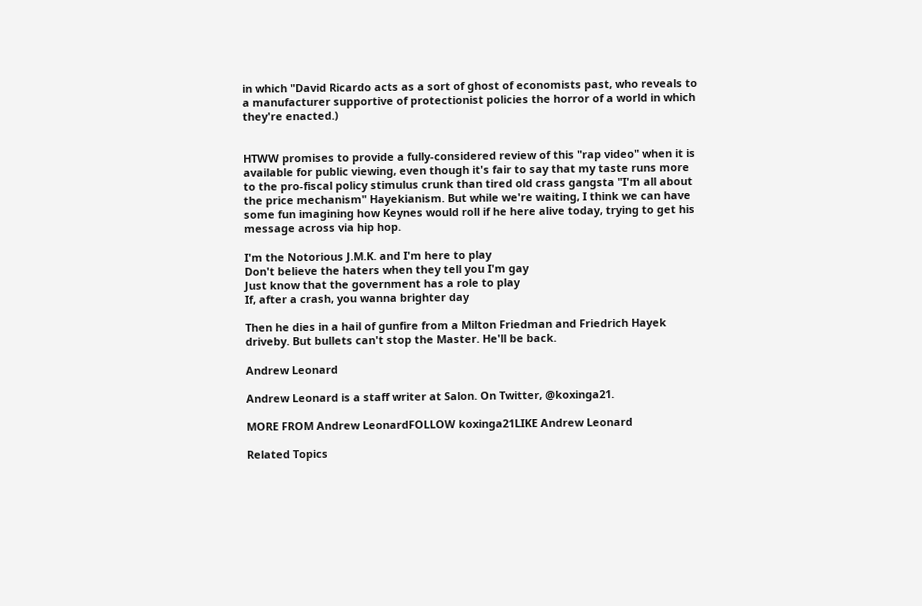in which "David Ricardo acts as a sort of ghost of economists past, who reveals to a manufacturer supportive of protectionist policies the horror of a world in which they're enacted.)


HTWW promises to provide a fully-considered review of this "rap video" when it is available for public viewing, even though it's fair to say that my taste runs more to the pro-fiscal policy stimulus crunk than tired old crass gangsta "I'm all about the price mechanism" Hayekianism. But while we're waiting, I think we can have some fun imagining how Keynes would roll if he here alive today, trying to get his message across via hip hop.

I'm the Notorious J.M.K. and I'm here to play
Don't believe the haters when they tell you I'm gay
Just know that the government has a role to play
If, after a crash, you wanna brighter day

Then he dies in a hail of gunfire from a Milton Friedman and Friedrich Hayek driveby. But bullets can't stop the Master. He'll be back.

Andrew Leonard

Andrew Leonard is a staff writer at Salon. On Twitter, @koxinga21.

MORE FROM Andrew LeonardFOLLOW koxinga21LIKE Andrew Leonard

Related Topics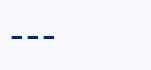---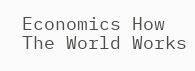Economics How The World Works